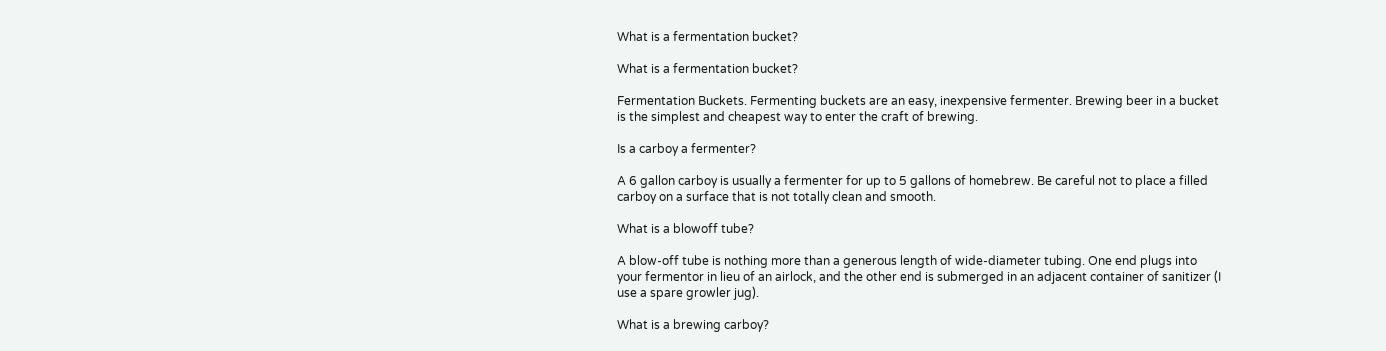What is a fermentation bucket?

What is a fermentation bucket?

Fermentation Buckets. Fermenting buckets are an easy, inexpensive fermenter. Brewing beer in a bucket is the simplest and cheapest way to enter the craft of brewing.

Is a carboy a fermenter?

A 6 gallon carboy is usually a fermenter for up to 5 gallons of homebrew. Be careful not to place a filled carboy on a surface that is not totally clean and smooth.

What is a blowoff tube?

A blow-off tube is nothing more than a generous length of wide-diameter tubing. One end plugs into your fermentor in lieu of an airlock, and the other end is submerged in an adjacent container of sanitizer (I use a spare growler jug).

What is a brewing carboy?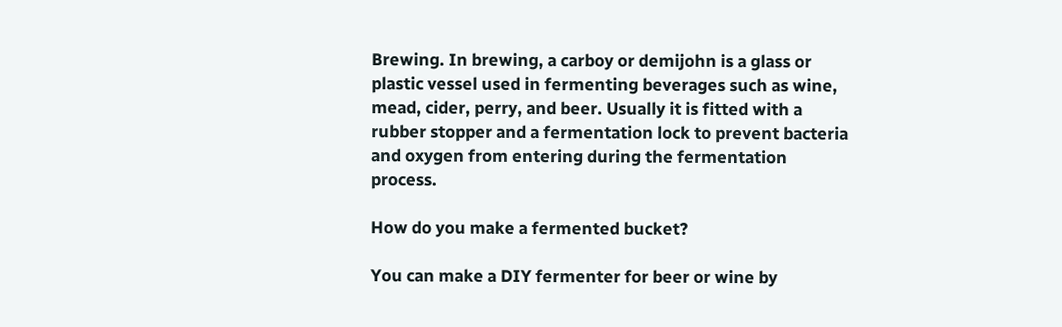Brewing. In brewing, a carboy or demijohn is a glass or plastic vessel used in fermenting beverages such as wine, mead, cider, perry, and beer. Usually it is fitted with a rubber stopper and a fermentation lock to prevent bacteria and oxygen from entering during the fermentation process.

How do you make a fermented bucket?

You can make a DIY fermenter for beer or wine by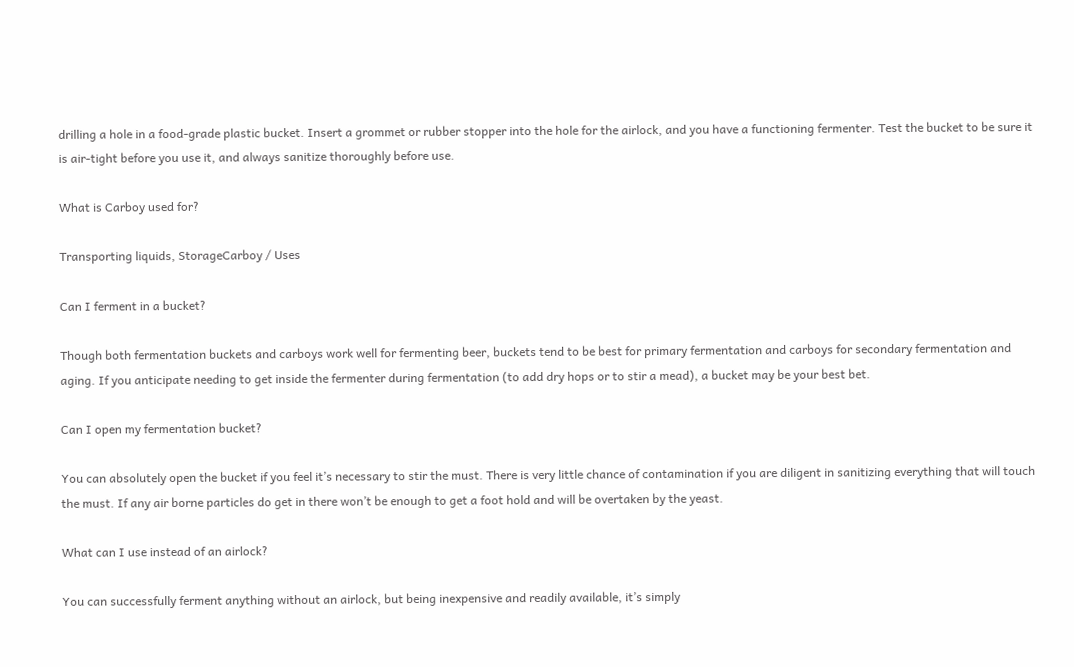drilling a hole in a food-grade plastic bucket. Insert a grommet or rubber stopper into the hole for the airlock, and you have a functioning fermenter. Test the bucket to be sure it is air-tight before you use it, and always sanitize thoroughly before use.

What is Carboy used for?

Transporting liquids, StorageCarboy / Uses

Can I ferment in a bucket?

Though both fermentation buckets and carboys work well for fermenting beer, buckets tend to be best for primary fermentation and carboys for secondary fermentation and aging. If you anticipate needing to get inside the fermenter during fermentation (to add dry hops or to stir a mead), a bucket may be your best bet.

Can I open my fermentation bucket?

You can absolutely open the bucket if you feel it’s necessary to stir the must. There is very little chance of contamination if you are diligent in sanitizing everything that will touch the must. If any air borne particles do get in there won’t be enough to get a foot hold and will be overtaken by the yeast.

What can I use instead of an airlock?

You can successfully ferment anything without an airlock, but being inexpensive and readily available, it’s simply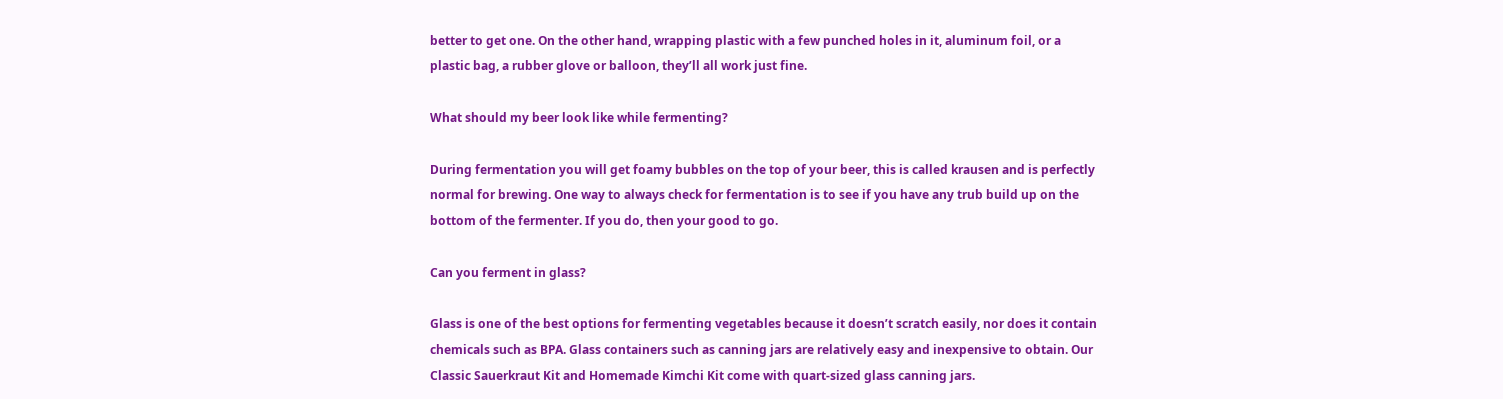better to get one. On the other hand, wrapping plastic with a few punched holes in it, aluminum foil, or a plastic bag, a rubber glove or balloon, they’ll all work just fine.

What should my beer look like while fermenting?

During fermentation you will get foamy bubbles on the top of your beer, this is called krausen and is perfectly normal for brewing. One way to always check for fermentation is to see if you have any trub build up on the bottom of the fermenter. If you do, then your good to go.

Can you ferment in glass?

Glass is one of the best options for fermenting vegetables because it doesn’t scratch easily, nor does it contain chemicals such as BPA. Glass containers such as canning jars are relatively easy and inexpensive to obtain. Our Classic Sauerkraut Kit and Homemade Kimchi Kit come with quart-sized glass canning jars.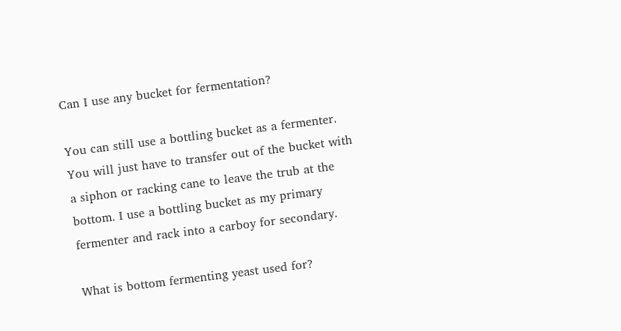Can I use any bucket for fermentation?

You can still use a bottling bucket as a fermenter. You will just have to transfer out of the bucket with a siphon or racking cane to leave the trub at the bottom. I use a bottling bucket as my primary fermenter and rack into a carboy for secondary.

What is bottom fermenting yeast used for?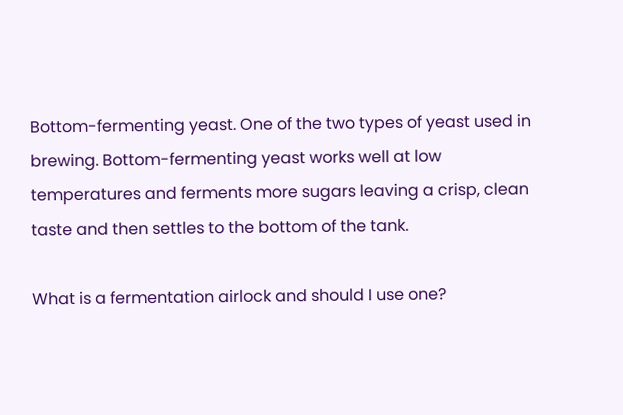Bottom-fermenting yeast. One of the two types of yeast used in brewing. Bottom-fermenting yeast works well at low temperatures and ferments more sugars leaving a crisp, clean taste and then settles to the bottom of the tank.

What is a fermentation airlock and should I use one?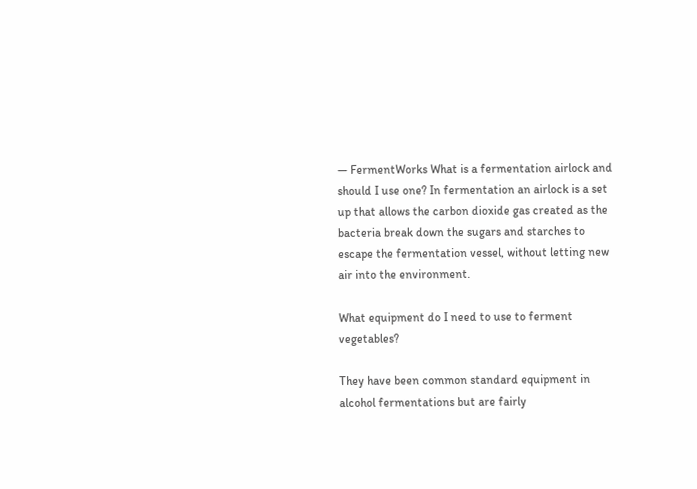— FermentWorks What is a fermentation airlock and should I use one? In fermentation an airlock is a set up that allows the carbon dioxide gas created as the bacteria break down the sugars and starches to escape the fermentation vessel, without letting new air into the environment.

What equipment do I need to use to ferment vegetables?

They have been common standard equipment in alcohol fermentations but are fairly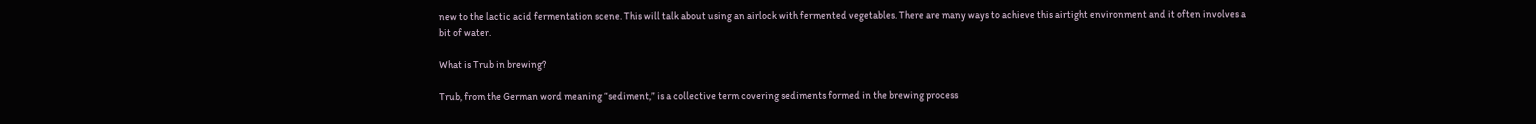new to the lactic acid fermentation scene. This will talk about using an airlock with fermented vegetables. There are many ways to achieve this airtight environment and it often involves a bit of water.

What is Trub in brewing?

Trub, from the German word meaning “sediment,” is a collective term covering sediments formed in the brewing process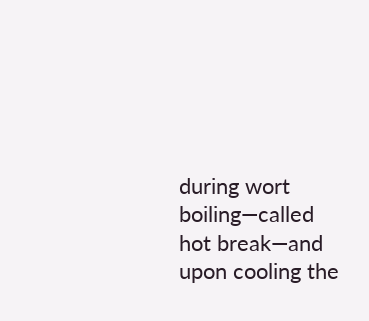during wort boiling—called hot break—and upon cooling the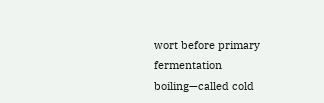wort before primary fermentation boiling—called cold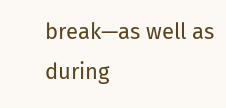break—as well as during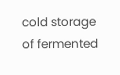cold storage of fermented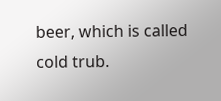beer, which is called cold trub.